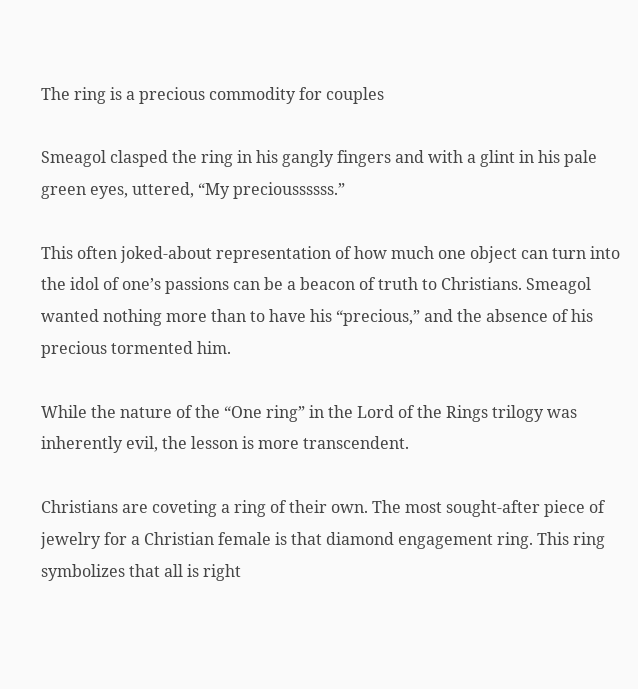The ring is a precious commodity for couples

Smeagol clasped the ring in his gangly fingers and with a glint in his pale green eyes, uttered, “My precioussssss.”

This often joked-about representation of how much one object can turn into the idol of one’s passions can be a beacon of truth to Christians. Smeagol wanted nothing more than to have his “precious,” and the absence of his precious tormented him.

While the nature of the “One ring” in the Lord of the Rings trilogy was inherently evil, the lesson is more transcendent.

Christians are coveting a ring of their own. The most sought-after piece of jewelry for a Christian female is that diamond engagement ring. This ring symbolizes that all is right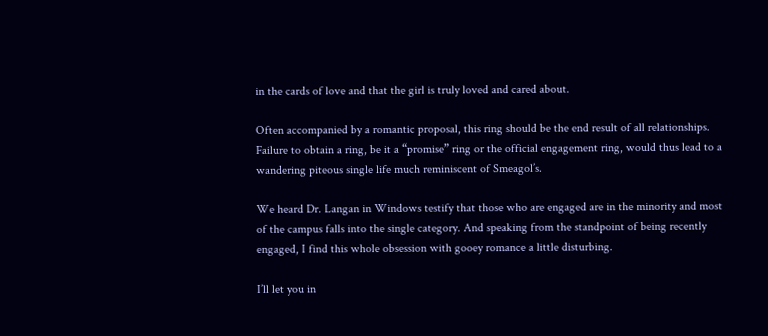in the cards of love and that the girl is truly loved and cared about.

Often accompanied by a romantic proposal, this ring should be the end result of all relationships. Failure to obtain a ring, be it a “promise” ring or the official engagement ring, would thus lead to a wandering piteous single life much reminiscent of Smeagol’s.

We heard Dr. Langan in Windows testify that those who are engaged are in the minority and most of the campus falls into the single category. And speaking from the standpoint of being recently engaged, I find this whole obsession with gooey romance a little disturbing.

I’ll let you in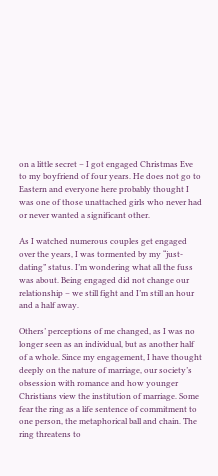on a little secret – I got engaged Christmas Eve to my boyfriend of four years. He does not go to Eastern and everyone here probably thought I was one of those unattached girls who never had or never wanted a significant other.

As I watched numerous couples get engaged over the years, I was tormented by my “just-dating” status. I’m wondering what all the fuss was about. Being engaged did not change our relationship – we still fight and I’m still an hour and a half away.

Others’ perceptions of me changed, as I was no longer seen as an individual, but as another half of a whole. Since my engagement, I have thought deeply on the nature of marriage, our society’s obsession with romance and how younger Christians view the institution of marriage. Some fear the ring as a life sentence of commitment to one person, the metaphorical ball and chain. The ring threatens to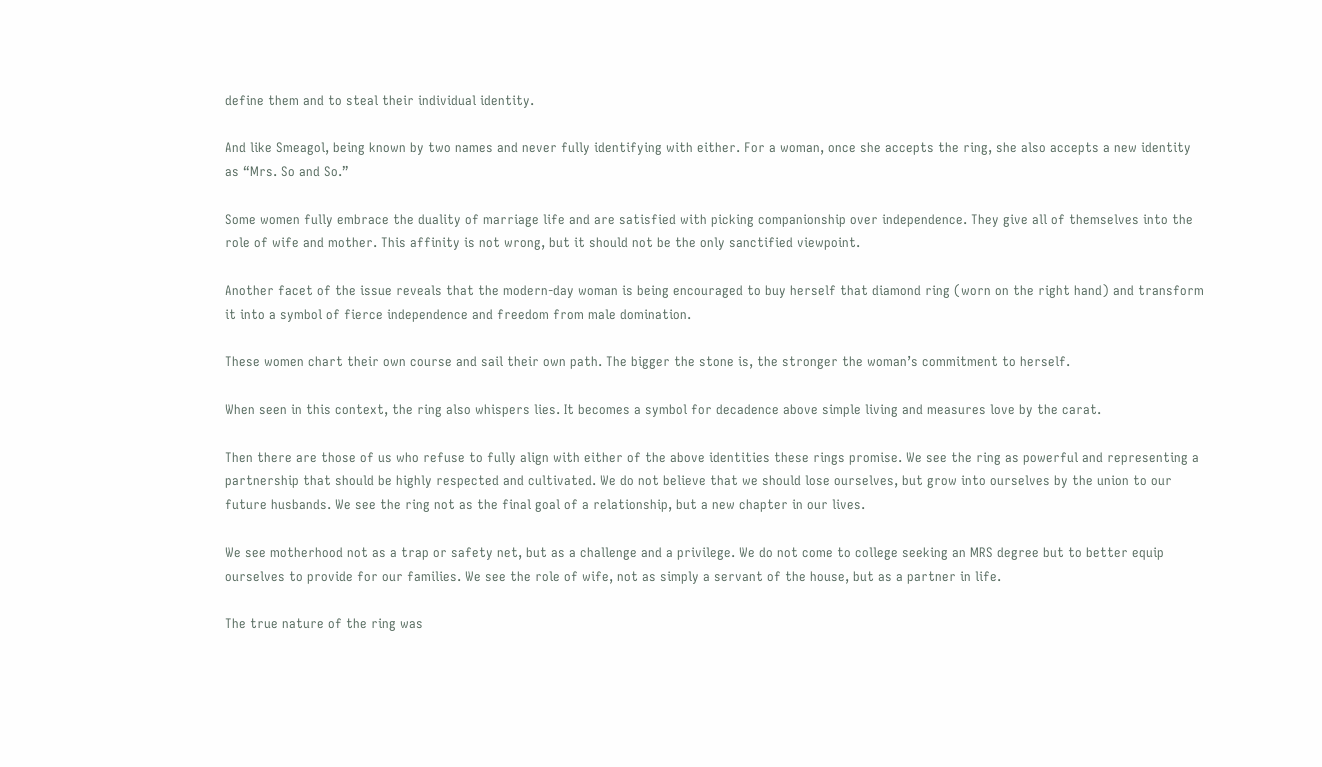define them and to steal their individual identity.

And like Smeagol, being known by two names and never fully identifying with either. For a woman, once she accepts the ring, she also accepts a new identity as “Mrs. So and So.”

Some women fully embrace the duality of marriage life and are satisfied with picking companionship over independence. They give all of themselves into the role of wife and mother. This affinity is not wrong, but it should not be the only sanctified viewpoint.

Another facet of the issue reveals that the modern-day woman is being encouraged to buy herself that diamond ring (worn on the right hand) and transform it into a symbol of fierce independence and freedom from male domination.

These women chart their own course and sail their own path. The bigger the stone is, the stronger the woman’s commitment to herself.

When seen in this context, the ring also whispers lies. It becomes a symbol for decadence above simple living and measures love by the carat.

Then there are those of us who refuse to fully align with either of the above identities these rings promise. We see the ring as powerful and representing a partnership that should be highly respected and cultivated. We do not believe that we should lose ourselves, but grow into ourselves by the union to our future husbands. We see the ring not as the final goal of a relationship, but a new chapter in our lives.

We see motherhood not as a trap or safety net, but as a challenge and a privilege. We do not come to college seeking an MRS degree but to better equip ourselves to provide for our families. We see the role of wife, not as simply a servant of the house, but as a partner in life.

The true nature of the ring was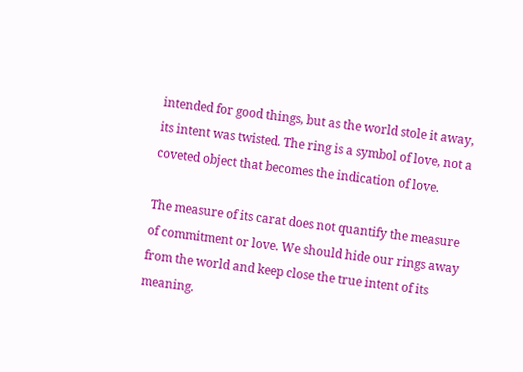intended for good things, but as the world stole it away, its intent was twisted. The ring is a symbol of love, not a coveted object that becomes the indication of love.

The measure of its carat does not quantify the measure of commitment or love. We should hide our rings away from the world and keep close the true intent of its meaning.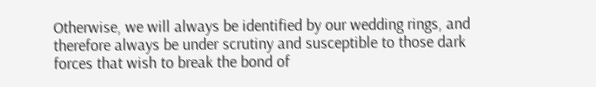Otherwise, we will always be identified by our wedding rings, and therefore always be under scrutiny and susceptible to those dark forces that wish to break the bond of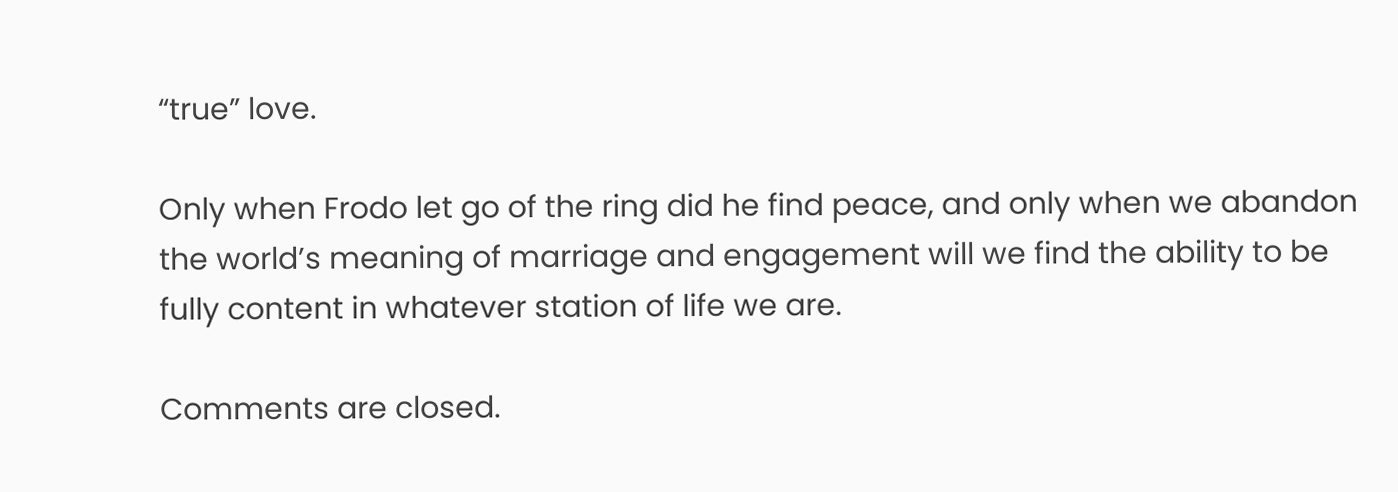“true” love.

Only when Frodo let go of the ring did he find peace, and only when we abandon the world’s meaning of marriage and engagement will we find the ability to be fully content in whatever station of life we are.

Comments are closed.